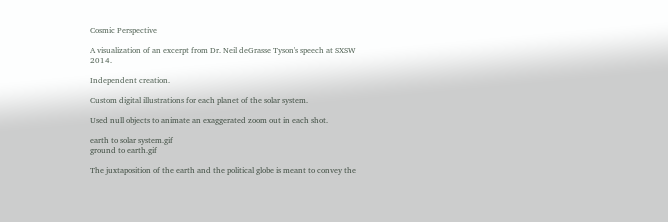Cosmic Perspective

A visualization of an excerpt from Dr. Neil deGrasse Tyson's speech at SXSW 2014.

Independent creation.

Custom digital illustrations for each planet of the solar system.

Used null objects to animate an exaggerated zoom out in each shot.

earth to solar system.gif
ground to earth.gif

The juxtaposition of the earth and the political globe is meant to convey the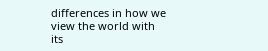differences in how we view the world with its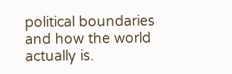political boundaries and how the world actually is.